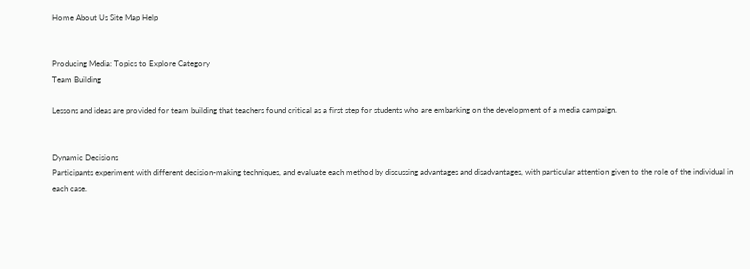Home About Us Site Map Help


Producing Media: Topics to Explore Category
Team Building

Lessons and ideas are provided for team building that teachers found critical as a first step for students who are embarking on the development of a media campaign.


Dynamic Decisions
Participants experiment with different decision-making techniques, and evaluate each method by discussing advantages and disadvantages, with particular attention given to the role of the individual in each case.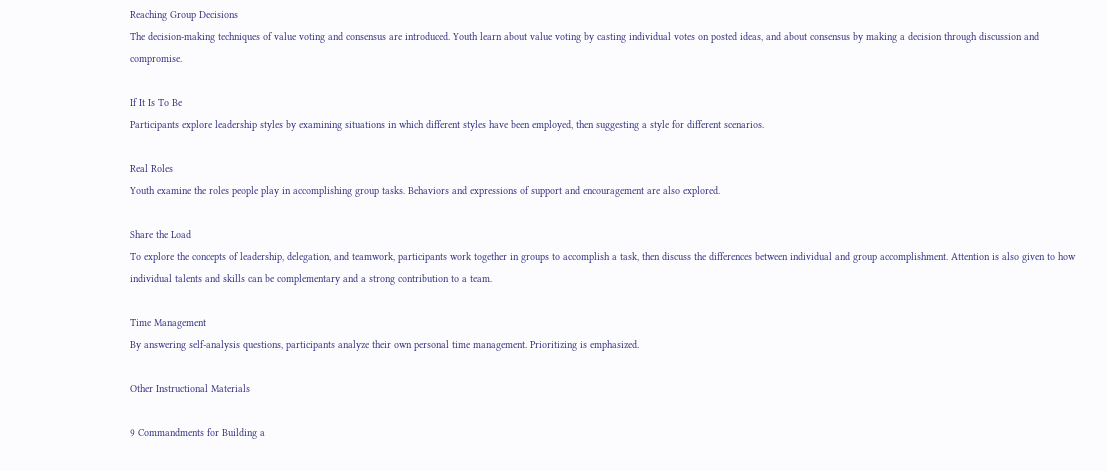Reaching Group Decisions
The decision-making techniques of value voting and consensus are introduced. Youth learn about value voting by casting individual votes on posted ideas, and about consensus by making a decision through discussion and compromise.

If It Is To Be
Participants explore leadership styles by examining situations in which different styles have been employed, then suggesting a style for different scenarios.

Real Roles
Youth examine the roles people play in accomplishing group tasks. Behaviors and expressions of support and encouragement are also explored.

Share the Load
To explore the concepts of leadership, delegation, and teamwork, participants work together in groups to accomplish a task, then discuss the differences between individual and group accomplishment. Attention is also given to how individual talents and skills can be complementary and a strong contribution to a team.

Time Management
By answering self-analysis questions, participants analyze their own personal time management. Prioritizing is emphasized.

Other Instructional Materials

9 Commandments for Building a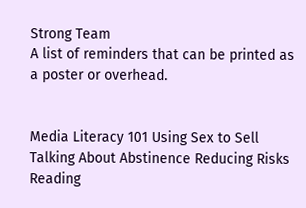Strong Team
A list of reminders that can be printed as a poster or overhead.


Media Literacy 101 Using Sex to Sell Talking About Abstinence Reducing Risks Reading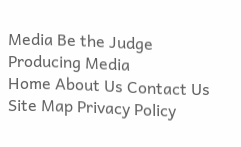Media Be the Judge Producing Media
Home About Us Contact Us Site Map Privacy Policy